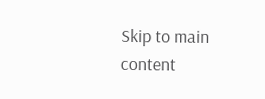Skip to main content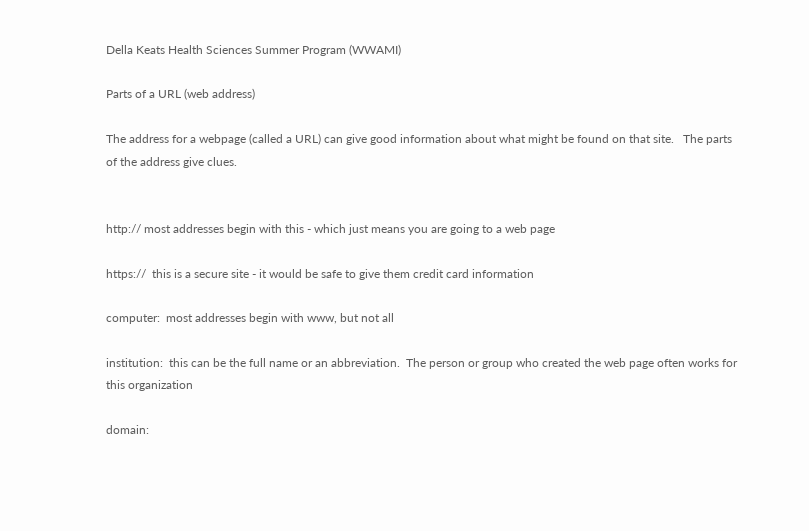Della Keats Health Sciences Summer Program (WWAMI)

Parts of a URL (web address)

The address for a webpage (called a URL) can give good information about what might be found on that site.   The parts of the address give clues.


http:// most addresses begin with this - which just means you are going to a web page

https://  this is a secure site - it would be safe to give them credit card information

computer:  most addresses begin with www, but not all

institution:  this can be the full name or an abbreviation.  The person or group who created the web page often works for this organization

domain: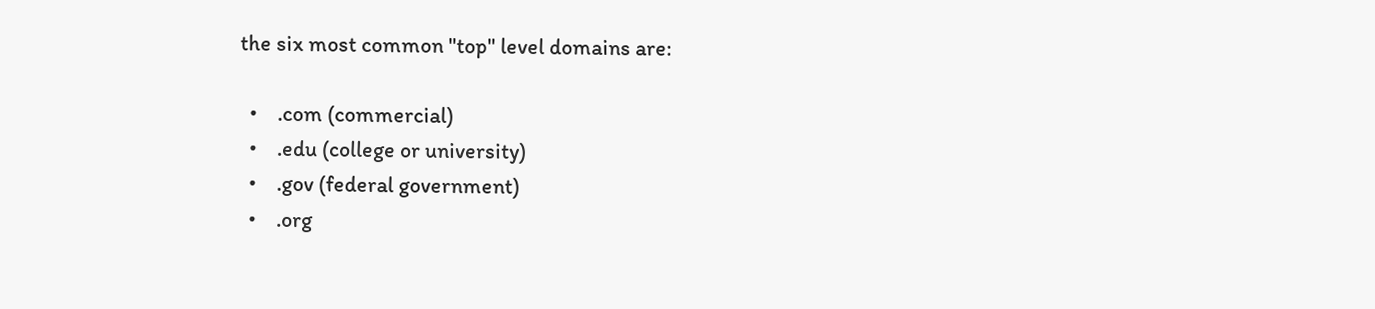the six most common "top" level domains are:

  •    .com (commercial)
  •    .edu (college or university)
  •    .gov (federal government)
  •    .org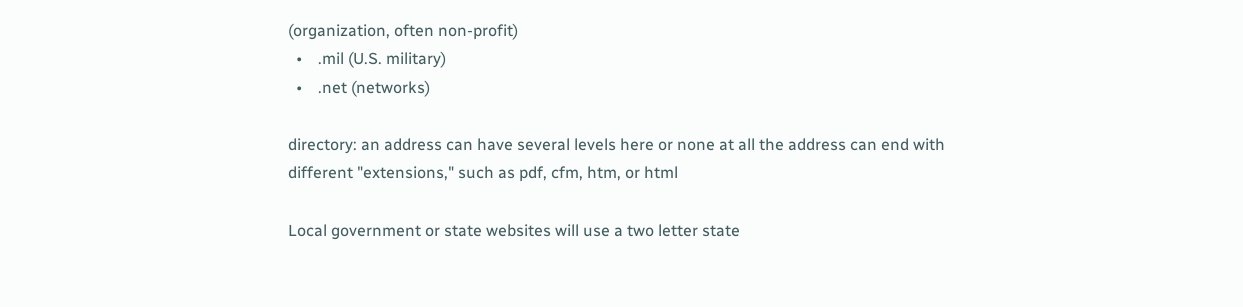(organization, often non-profit)
  •    .mil (U.S. military)
  •    .net (networks)

directory: an address can have several levels here or none at all the address can end with different "extensions," such as pdf, cfm, htm, or html

Local government or state websites will use a two letter state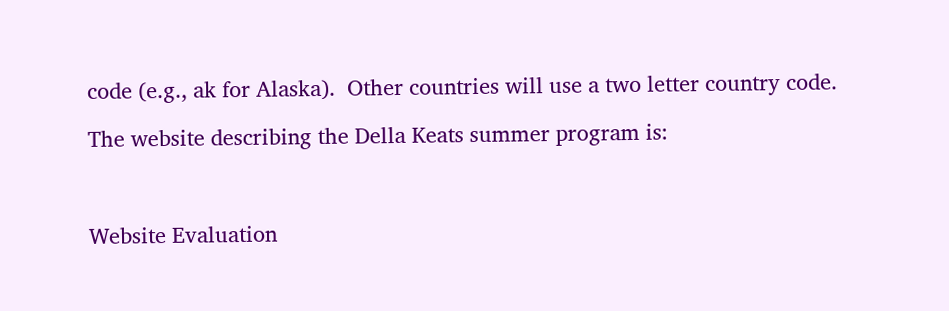code (e.g., ak for Alaska).  Other countries will use a two letter country code.

The website describing the Della Keats summer program is:



Website Evaluation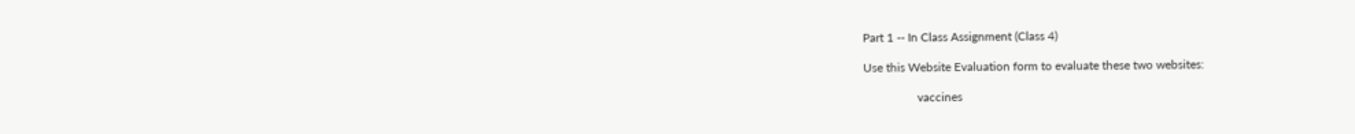Part 1 -- In Class Assignment (Class 4)

Use this Website Evaluation form to evaluate these two websites:

                  vaccines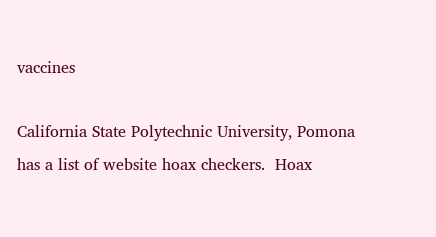vaccines

California State Polytechnic University, Pomona has a list of website hoax checkers.  Hoax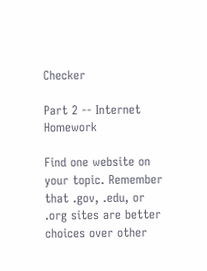Checker

Part 2 -- Internet Homework

Find one website on your topic. Remember that .gov, .edu, or .org sites are better choices over other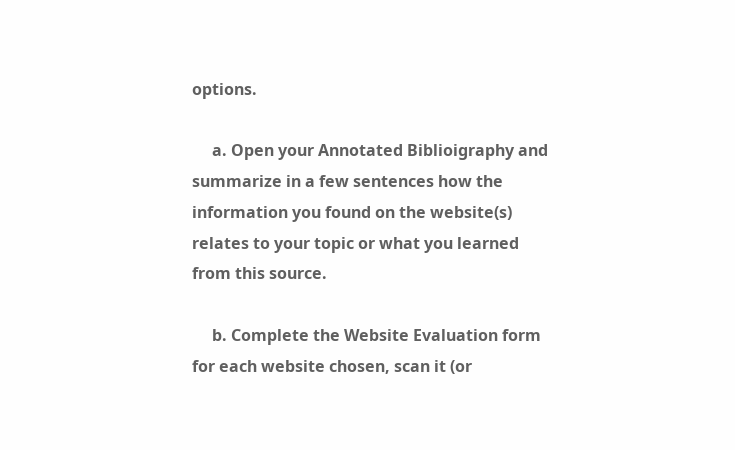options.

     a. Open your Annotated Biblioigraphy and summarize in a few sentences how the information you found on the website(s) relates to your topic or what you learned from this source.

     b. Complete the Website Evaluation form for each website chosen, scan it (or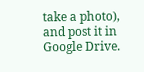take a photo), and post it in Google Drive.